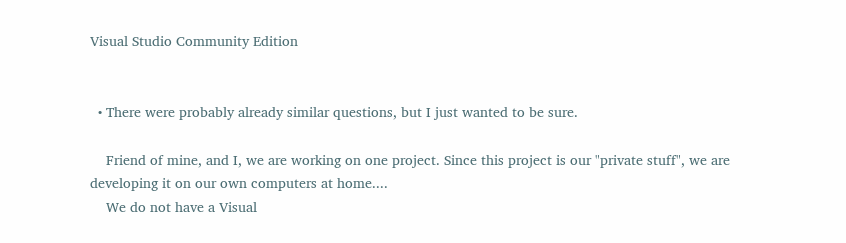Visual Studio Community Edition


  • There were probably already similar questions, but I just wanted to be sure.

    Friend of mine, and I, we are working on one project. Since this project is our "private stuff", we are developing it on our own computers at home....
    We do not have a Visual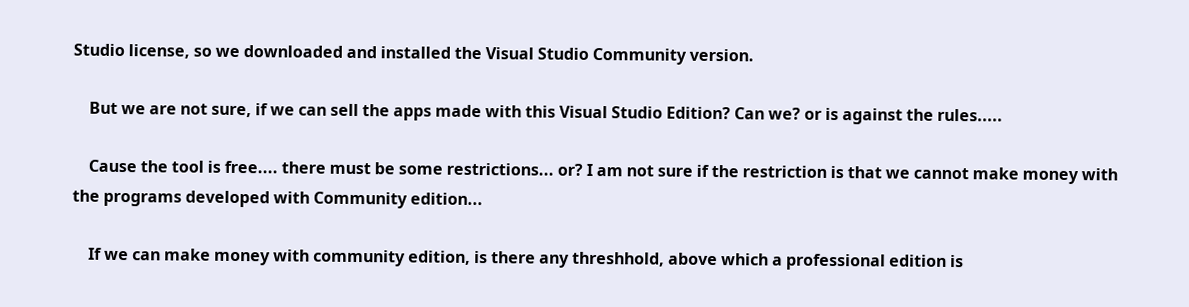Studio license, so we downloaded and installed the Visual Studio Community version.

    But we are not sure, if we can sell the apps made with this Visual Studio Edition? Can we? or is against the rules.....

    Cause the tool is free.... there must be some restrictions... or? I am not sure if the restriction is that we cannot make money with the programs developed with Community edition...

    If we can make money with community edition, is there any threshhold, above which a professional edition is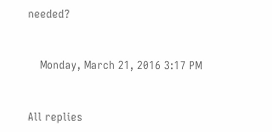needed?


    Monday, March 21, 2016 3:17 PM


All replies